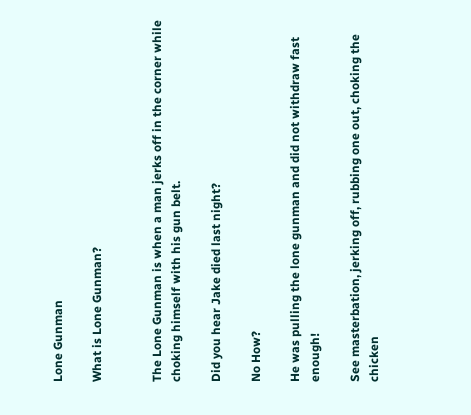Lone Gunman

What is Lone Gunman?


The Lone Gunman is when a man jerks off in the corner while choking himself with his gun belt.

Did you hear Jake died last night?

No How?

He was pulling the lone gunman and did not withdraw fast enough!

See masterbation, jerking off, rubbing one out, choking the chicken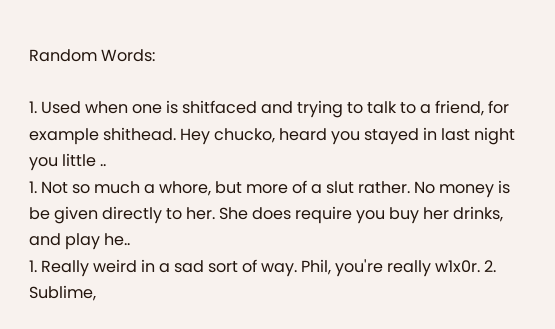Random Words:

1. Used when one is shitfaced and trying to talk to a friend, for example shithead. Hey chucko, heard you stayed in last night you little ..
1. Not so much a whore, but more of a slut rather. No money is be given directly to her. She does require you buy her drinks, and play he..
1. Really weird in a sad sort of way. Phil, you're really w1x0r. 2. Sublime,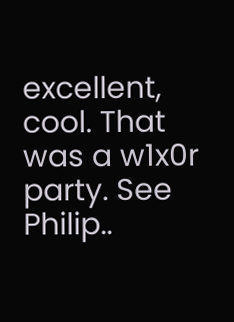excellent, cool. That was a w1x0r party. See Philip..